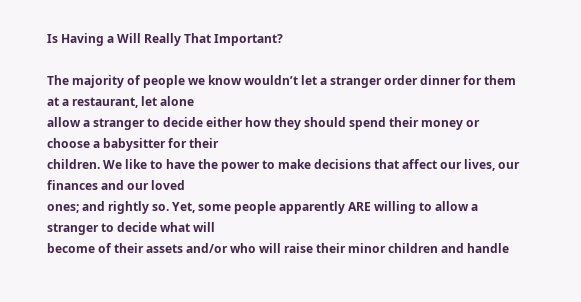Is Having a Will Really That Important?

The majority of people we know wouldn’t let a stranger order dinner for them at a restaurant, let alone
allow a stranger to decide either how they should spend their money or choose a babysitter for their
children. We like to have the power to make decisions that affect our lives, our finances and our loved
ones; and rightly so. Yet, some people apparently ARE willing to allow a stranger to decide what will
become of their assets and/or who will raise their minor children and handle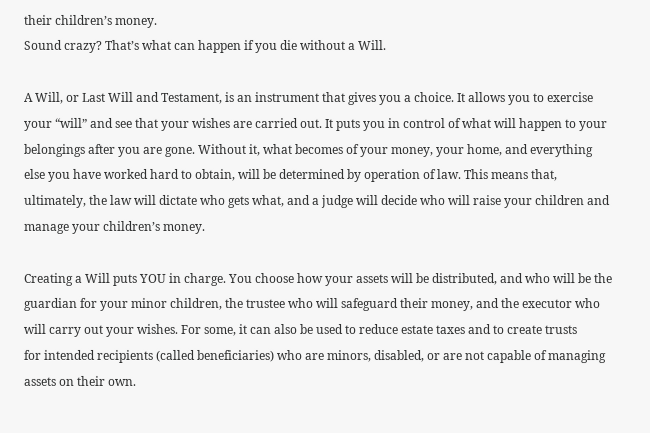their children’s money.
Sound crazy? That’s what can happen if you die without a Will.

A Will, or Last Will and Testament, is an instrument that gives you a choice. It allows you to exercise
your “will” and see that your wishes are carried out. It puts you in control of what will happen to your
belongings after you are gone. Without it, what becomes of your money, your home, and everything
else you have worked hard to obtain, will be determined by operation of law. This means that,
ultimately, the law will dictate who gets what, and a judge will decide who will raise your children and
manage your children’s money.

Creating a Will puts YOU in charge. You choose how your assets will be distributed, and who will be the
guardian for your minor children, the trustee who will safeguard their money, and the executor who
will carry out your wishes. For some, it can also be used to reduce estate taxes and to create trusts
for intended recipients (called beneficiaries) who are minors, disabled, or are not capable of managing
assets on their own.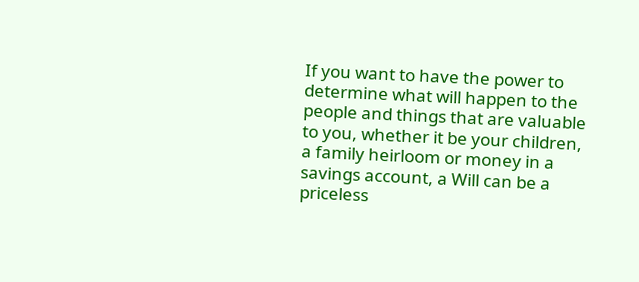If you want to have the power to determine what will happen to the people and things that are valuable to you, whether it be your children, a family heirloom or money in a savings account, a Will can be a priceless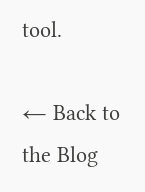tool.

← Back to the Blog